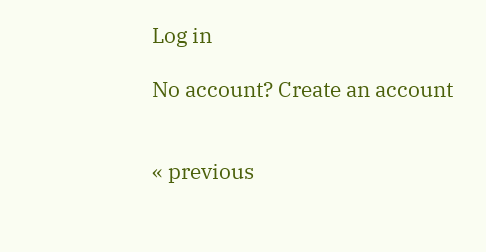Log in

No account? Create an account


« previous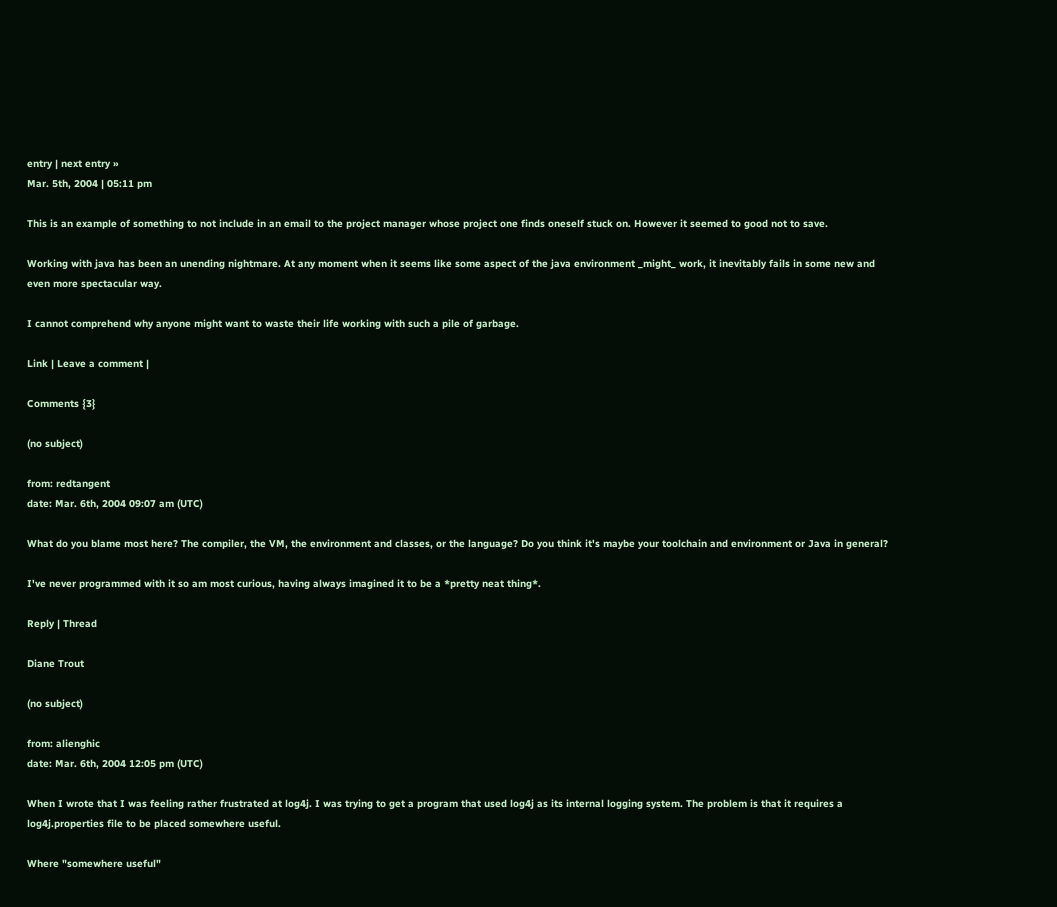entry | next entry »
Mar. 5th, 2004 | 05:11 pm

This is an example of something to not include in an email to the project manager whose project one finds oneself stuck on. However it seemed to good not to save.

Working with java has been an unending nightmare. At any moment when it seems like some aspect of the java environment _might_ work, it inevitably fails in some new and even more spectacular way.

I cannot comprehend why anyone might want to waste their life working with such a pile of garbage.

Link | Leave a comment |

Comments {3}

(no subject)

from: redtangent
date: Mar. 6th, 2004 09:07 am (UTC)

What do you blame most here? The compiler, the VM, the environment and classes, or the language? Do you think it's maybe your toolchain and environment or Java in general?

I've never programmed with it so am most curious, having always imagined it to be a *pretty neat thing*.

Reply | Thread

Diane Trout

(no subject)

from: alienghic
date: Mar. 6th, 2004 12:05 pm (UTC)

When I wrote that I was feeling rather frustrated at log4j. I was trying to get a program that used log4j as its internal logging system. The problem is that it requires a log4j.properties file to be placed somewhere useful.

Where "somewhere useful"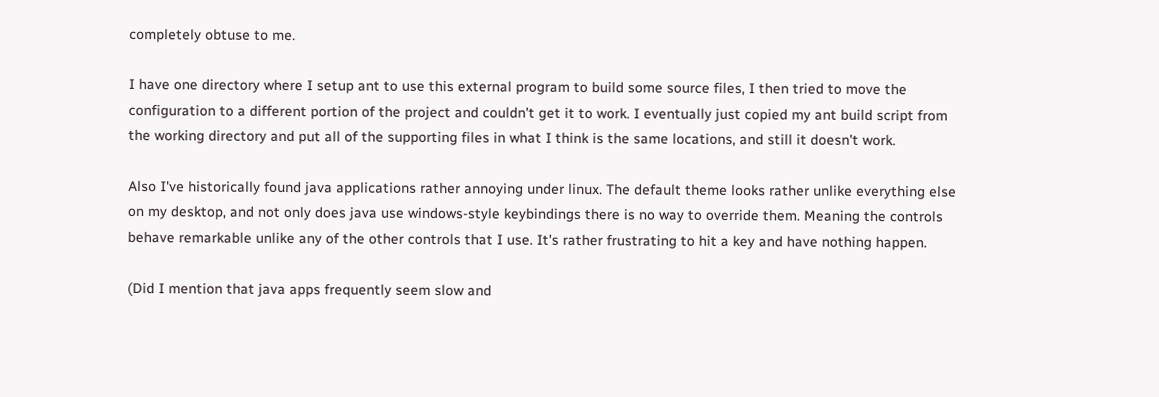completely obtuse to me.

I have one directory where I setup ant to use this external program to build some source files, I then tried to move the configuration to a different portion of the project and couldn't get it to work. I eventually just copied my ant build script from the working directory and put all of the supporting files in what I think is the same locations, and still it doesn't work.

Also I've historically found java applications rather annoying under linux. The default theme looks rather unlike everything else on my desktop, and not only does java use windows-style keybindings there is no way to override them. Meaning the controls behave remarkable unlike any of the other controls that I use. It's rather frustrating to hit a key and have nothing happen.

(Did I mention that java apps frequently seem slow and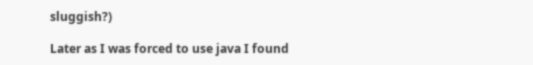sluggish?)

Later as I was forced to use java I found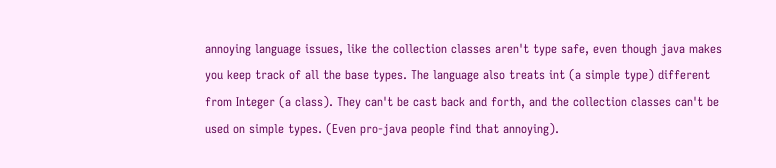annoying language issues, like the collection classes aren't type safe, even though java makes you keep track of all the base types. The language also treats int (a simple type) different from Integer (a class). They can't be cast back and forth, and the collection classes can't be used on simple types. (Even pro-java people find that annoying).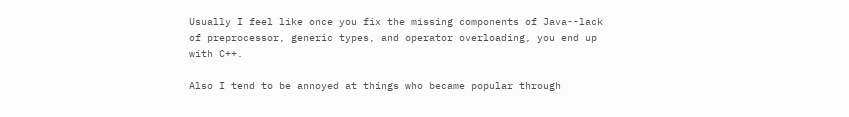Usually I feel like once you fix the missing components of Java--lack of preprocessor, generic types, and operator overloading, you end up with C++.

Also I tend to be annoyed at things who became popular through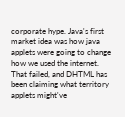corporate hype. Java's first market idea was how java applets were going to change how we used the internet. That failed, and DHTML has been claiming what territory applets might've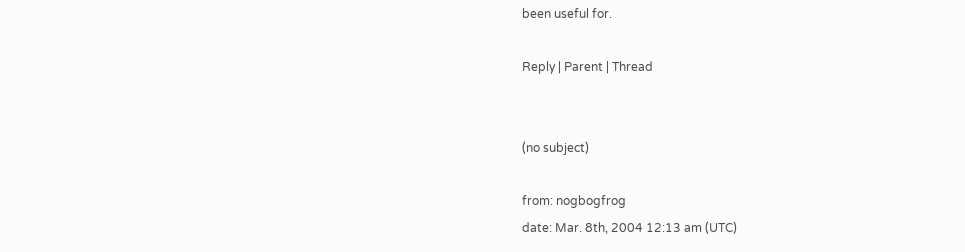been useful for.

Reply | Parent | Thread


(no subject)

from: nogbogfrog
date: Mar. 8th, 2004 12:13 am (UTC)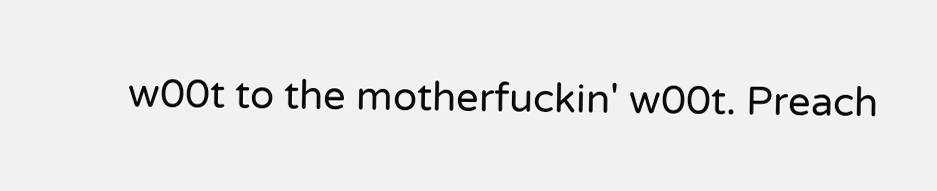w00t to the motherfuckin' w00t. Preach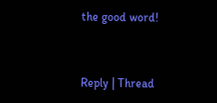the good word!


Reply | Thread